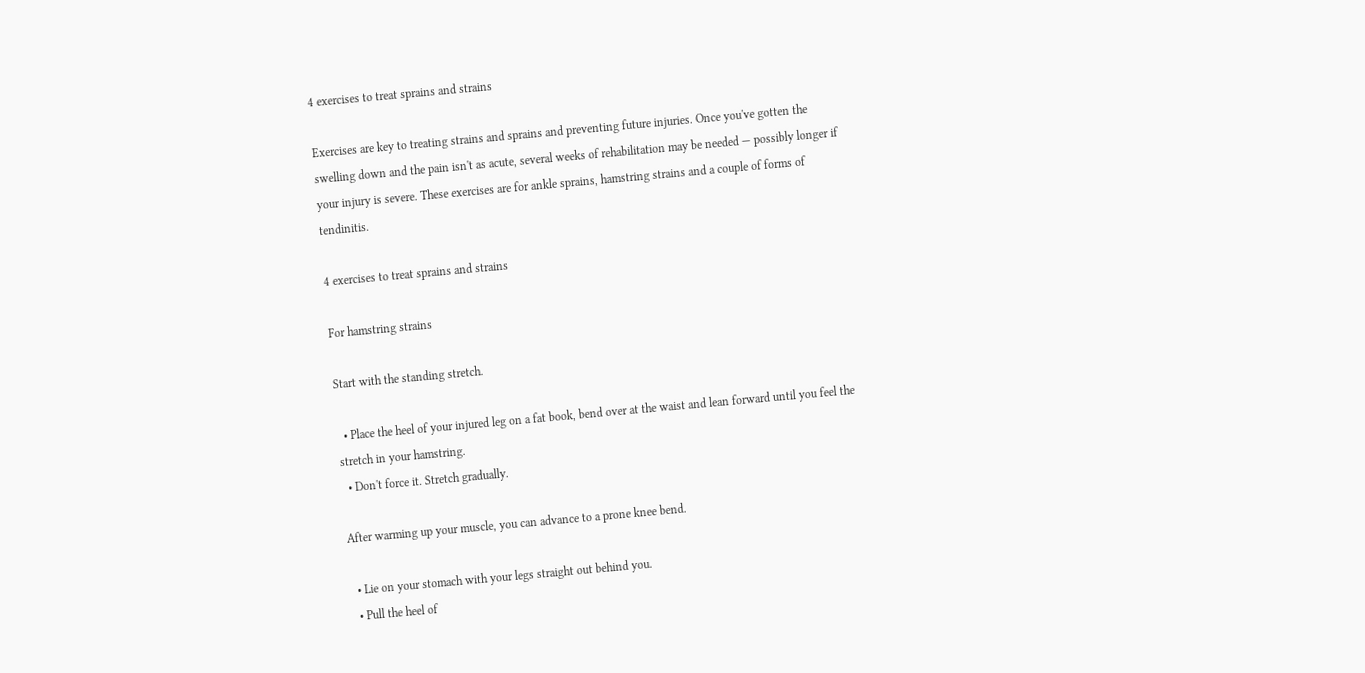4 exercises to treat sprains and strains

Exercises are key to treating strains and sprains and preventing future injuries. Once you've gotten the swelling down and the pain isn't as acute, several weeks of rehabilitation may be needed — possibly longer if your injury is severe. These exercises are for ankle sprains, hamstring strains and a couple of forms of tendinitis.

4 exercises to treat sprains and strains

For hamstring strains

Start with the standing stretch.

  • Place the heel of your injured leg on a fat book, bend over at the waist and lean forward until you feel the stretch in your hamstring.
  • Don't force it. Stretch gradually.

After warming up your muscle, you can advance to a prone knee bend.

  • Lie on your stomach with your legs straight out behind you.
  • Pull the heel of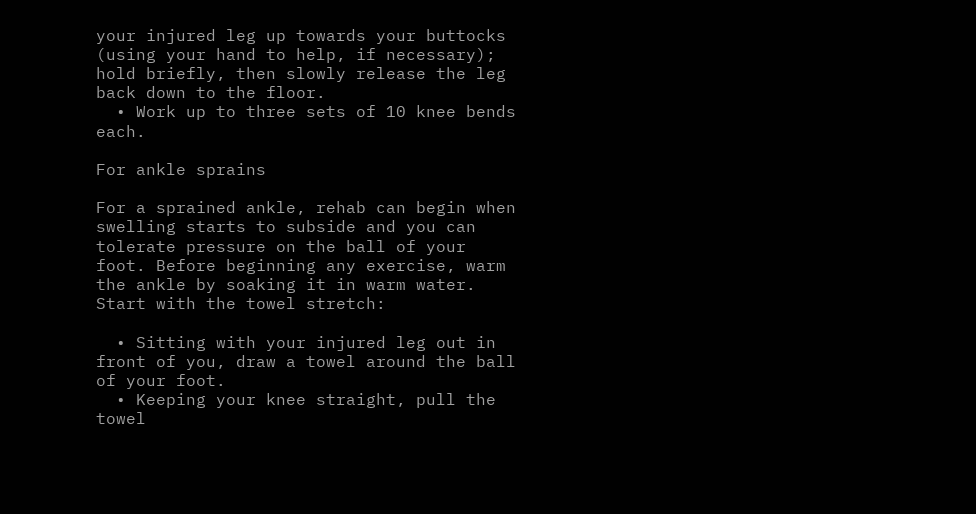your injured leg up towards your buttocks (using your hand to help, if necessary); hold briefly, then slowly release the leg back down to the floor.
  • Work up to three sets of 10 knee bends each.

For ankle sprains

For a sprained ankle, rehab can begin when swelling starts to subside and you can tolerate pressure on the ball of your foot. Before beginning any exercise, warm the ankle by soaking it in warm water. Start with the towel stretch:

  • Sitting with your injured leg out in front of you, draw a towel around the ball of your foot.
  • Keeping your knee straight, pull the towel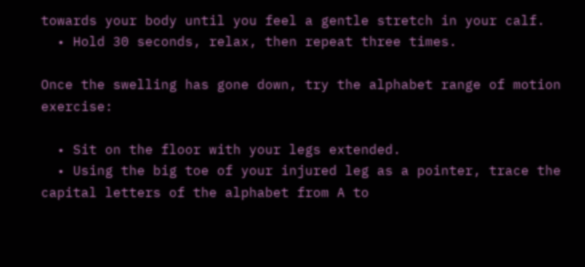towards your body until you feel a gentle stretch in your calf.
  • Hold 30 seconds, relax, then repeat three times.

Once the swelling has gone down, try the alphabet range of motion exercise:

  • Sit on the floor with your legs extended.
  • Using the big toe of your injured leg as a pointer, trace the capital letters of the alphabet from A to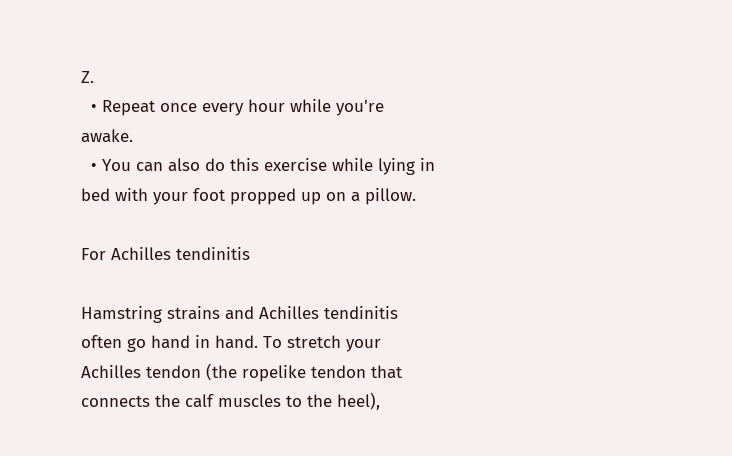Z.
  • Repeat once every hour while you're awake.
  • You can also do this exercise while lying in bed with your foot propped up on a pillow.

For Achilles tendinitis

Hamstring strains and Achilles tendinitis often go hand in hand. To stretch your Achilles tendon (the ropelike tendon that connects the calf muscles to the heel),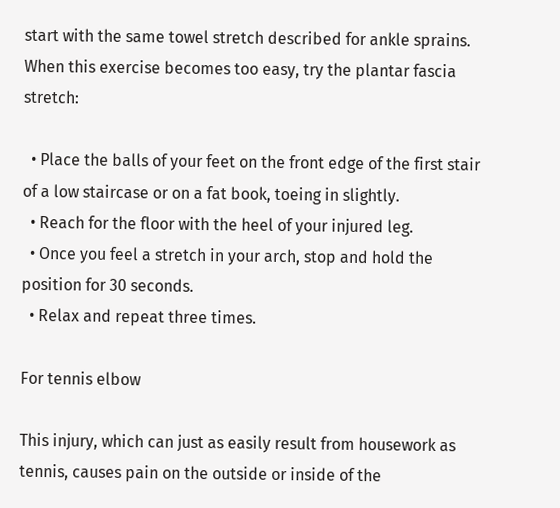start with the same towel stretch described for ankle sprains. When this exercise becomes too easy, try the plantar fascia stretch:

  • Place the balls of your feet on the front edge of the first stair of a low staircase or on a fat book, toeing in slightly.
  • Reach for the floor with the heel of your injured leg.
  • Once you feel a stretch in your arch, stop and hold the position for 30 seconds.
  • Relax and repeat three times.

For tennis elbow

This injury, which can just as easily result from housework as tennis, causes pain on the outside or inside of the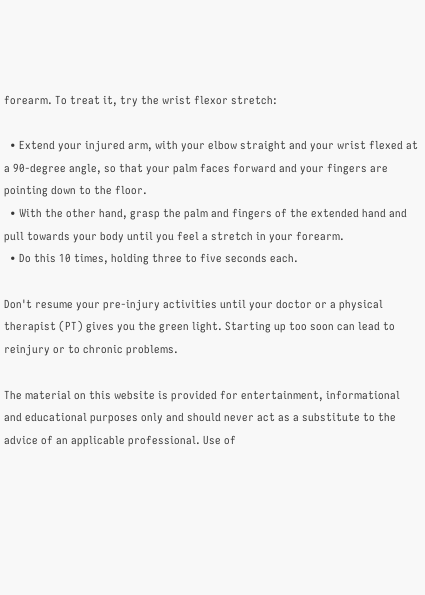forearm. To treat it, try the wrist flexor stretch:

  • Extend your injured arm, with your elbow straight and your wrist flexed at a 90-degree angle, so that your palm faces forward and your fingers are pointing down to the floor.
  • With the other hand, grasp the palm and fingers of the extended hand and pull towards your body until you feel a stretch in your forearm.
  • Do this 10 times, holding three to five seconds each.

Don't resume your pre-injury activities until your doctor or a physical therapist (PT) gives you the green light. Starting up too soon can lead to reinjury or to chronic problems.

The material on this website is provided for entertainment, informational and educational purposes only and should never act as a substitute to the advice of an applicable professional. Use of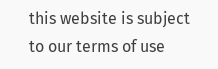this website is subject to our terms of use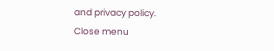and privacy policy.
Close menu